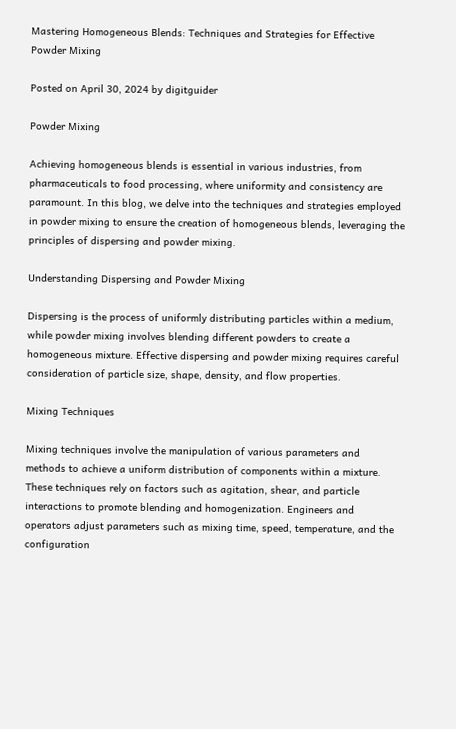Mastering Homogeneous Blends: Techniques and Strategies for Effective Powder Mixing

Posted on April 30, 2024 by digitguider

Powder Mixing

Achieving homogeneous blends is essential in various industries, from pharmaceuticals to food processing, where uniformity and consistency are paramount. In this blog, we delve into the techniques and strategies employed in powder mixing to ensure the creation of homogeneous blends, leveraging the principles of dispersing and powder mixing.

Understanding Dispersing and Powder Mixing

Dispersing is the process of uniformly distributing particles within a medium, while powder mixing involves blending different powders to create a homogeneous mixture. Effective dispersing and powder mixing requires careful consideration of particle size, shape, density, and flow properties.

Mixing Techniques

Mixing techniques involve the manipulation of various parameters and methods to achieve a uniform distribution of components within a mixture. These techniques rely on factors such as agitation, shear, and particle interactions to promote blending and homogenization. Engineers and operators adjust parameters such as mixing time, speed, temperature, and the configuration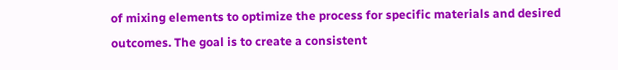of mixing elements to optimize the process for specific materials and desired outcomes. The goal is to create a consistent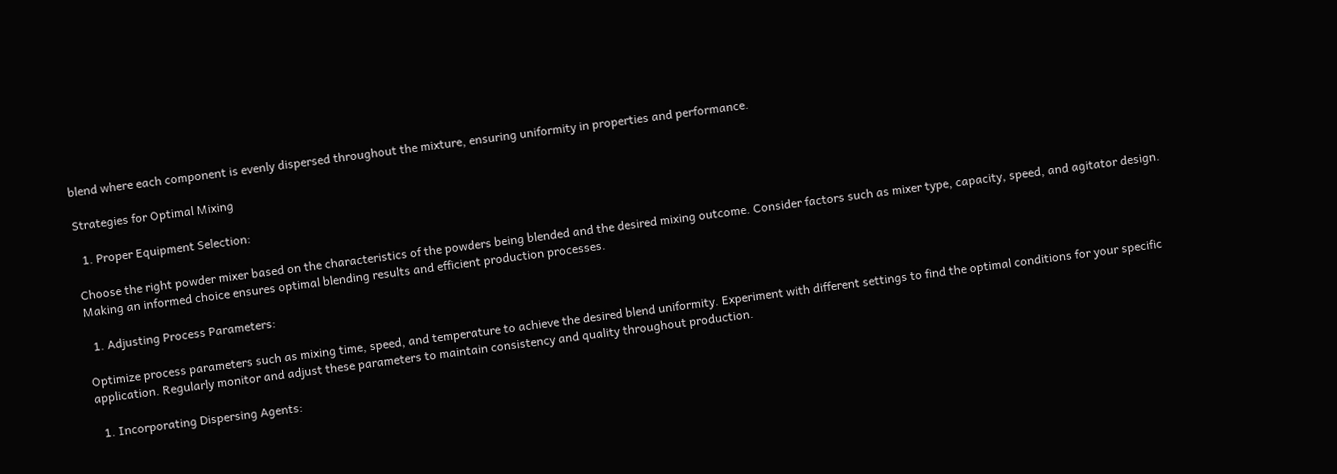blend where each component is evenly dispersed throughout the mixture, ensuring uniformity in properties and performance.

Strategies for Optimal Mixing

  1. Proper Equipment Selection:

Choose the right powder mixer based on the characteristics of the powders being blended and the desired mixing outcome. Consider factors such as mixer type, capacity, speed, and agitator design.  Making an informed choice ensures optimal blending results and efficient production processes.

  1. Adjusting Process Parameters:

Optimize process parameters such as mixing time, speed, and temperature to achieve the desired blend uniformity. Experiment with different settings to find the optimal conditions for your specific application. Regularly monitor and adjust these parameters to maintain consistency and quality throughout production.

  1. Incorporating Dispersing Agents: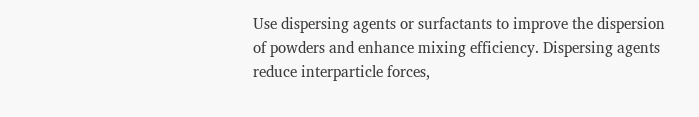Use dispersing agents or surfactants to improve the dispersion of powders and enhance mixing efficiency. Dispersing agents reduce interparticle forces,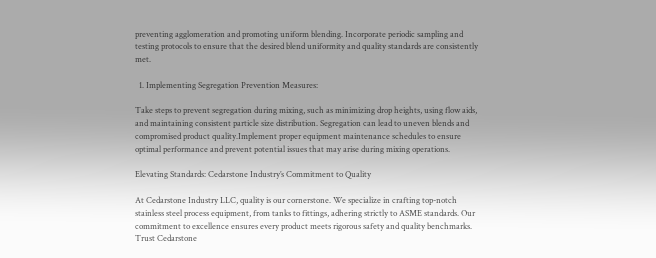preventing agglomeration and promoting uniform blending. Incorporate periodic sampling and testing protocols to ensure that the desired blend uniformity and quality standards are consistently met.

  1. Implementing Segregation Prevention Measures:

Take steps to prevent segregation during mixing, such as minimizing drop heights, using flow aids, and maintaining consistent particle size distribution. Segregation can lead to uneven blends and compromised product quality.Implement proper equipment maintenance schedules to ensure optimal performance and prevent potential issues that may arise during mixing operations.

Elevating Standards: Cedarstone Industry’s Commitment to Quality

At Cedarstone Industry LLC, quality is our cornerstone. We specialize in crafting top-notch stainless steel process equipment, from tanks to fittings, adhering strictly to ASME standards. Our commitment to excellence ensures every product meets rigorous safety and quality benchmarks. Trust Cedarstone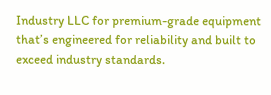Industry LLC for premium-grade equipment that’s engineered for reliability and built to exceed industry standards.